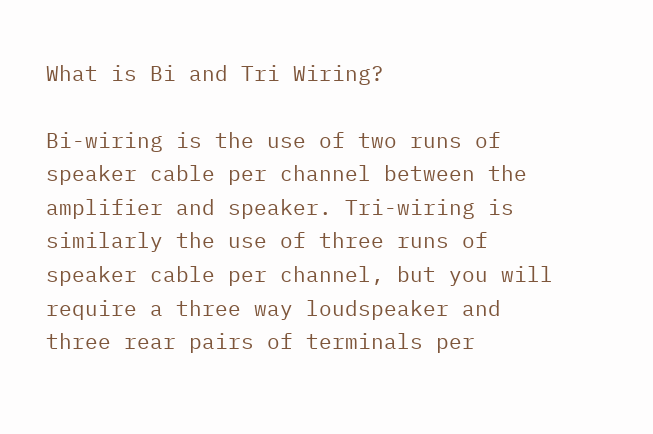What is Bi and Tri Wiring?

Bi-wiring is the use of two runs of speaker cable per channel between the amplifier and speaker. Tri-wiring is similarly the use of three runs of speaker cable per channel, but you will require a three way loudspeaker and three rear pairs of terminals per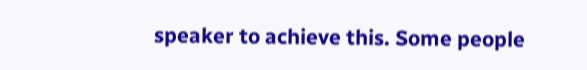speaker to achieve this. Some people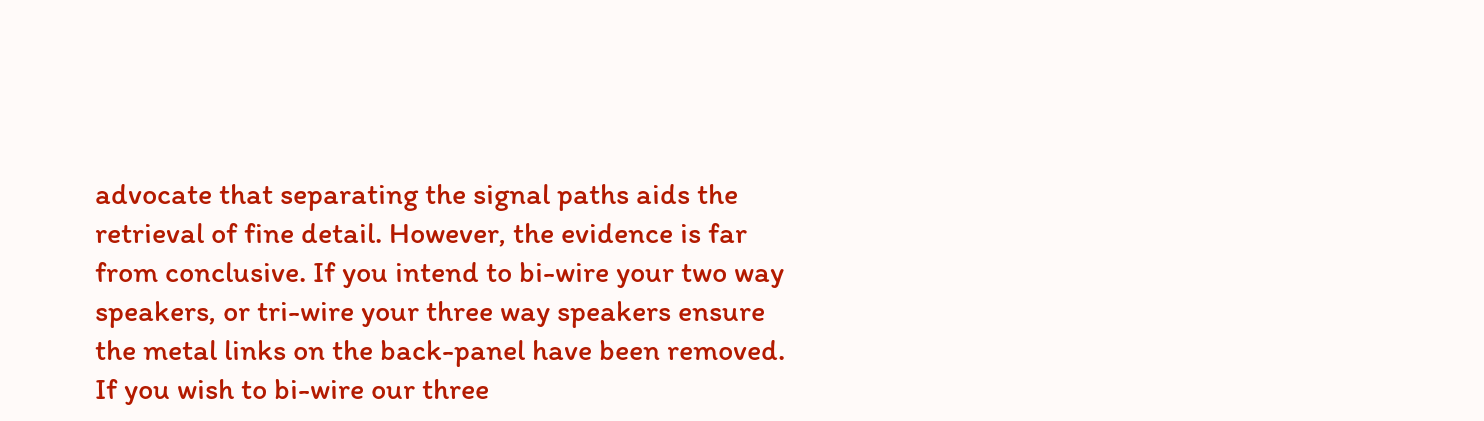advocate that separating the signal paths aids the retrieval of fine detail. However, the evidence is far from conclusive. If you intend to bi-wire your two way speakers, or tri-wire your three way speakers ensure the metal links on the back-panel have been removed. If you wish to bi-wire our three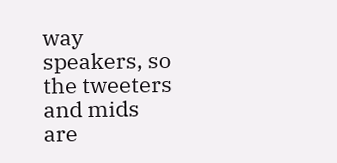way speakers, so the tweeters and mids are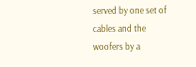served by one set of cables and the woofers by a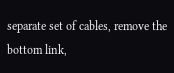separate set of cables, remove the bottom link,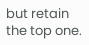but retain the top one.